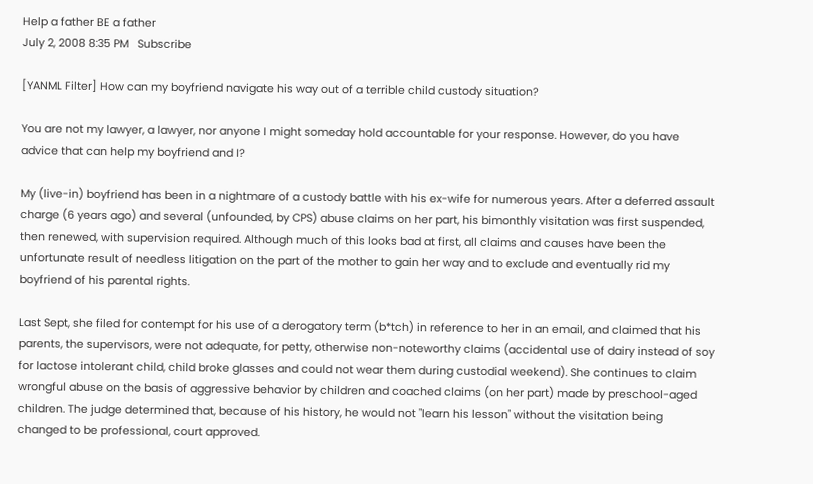Help a father BE a father
July 2, 2008 8:35 PM   Subscribe

[YANML Filter] How can my boyfriend navigate his way out of a terrible child custody situation?

You are not my lawyer, a lawyer, nor anyone I might someday hold accountable for your response. However, do you have advice that can help my boyfriend and I?

My (live-in) boyfriend has been in a nightmare of a custody battle with his ex-wife for numerous years. After a deferred assault charge (6 years ago) and several (unfounded, by CPS) abuse claims on her part, his bimonthly visitation was first suspended, then renewed, with supervision required. Although much of this looks bad at first, all claims and causes have been the unfortunate result of needless litigation on the part of the mother to gain her way and to exclude and eventually rid my boyfriend of his parental rights.

Last Sept, she filed for contempt for his use of a derogatory term (b*tch) in reference to her in an email, and claimed that his parents, the supervisors, were not adequate, for petty, otherwise non-noteworthy claims (accidental use of dairy instead of soy for lactose intolerant child, child broke glasses and could not wear them during custodial weekend). She continues to claim wrongful abuse on the basis of aggressive behavior by children and coached claims (on her part) made by preschool-aged children. The judge determined that, because of his history, he would not "learn his lesson" without the visitation being changed to be professional, court approved.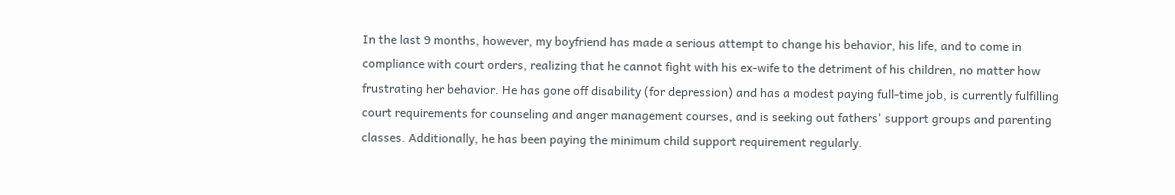In the last 9 months, however, my boyfriend has made a serious attempt to change his behavior, his life, and to come in compliance with court orders, realizing that he cannot fight with his ex-wife to the detriment of his children, no matter how frustrating her behavior. He has gone off disability (for depression) and has a modest paying full-time job, is currently fulfilling court requirements for counseling and anger management courses, and is seeking out fathers' support groups and parenting classes. Additionally, he has been paying the minimum child support requirement regularly.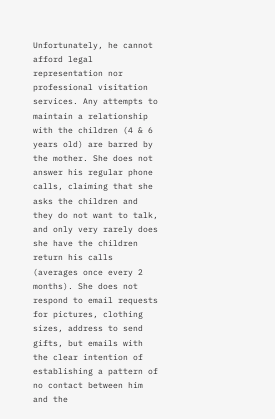Unfortunately, he cannot afford legal representation nor professional visitation services. Any attempts to maintain a relationship with the children (4 & 6 years old) are barred by the mother. She does not answer his regular phone calls, claiming that she asks the children and they do not want to talk, and only very rarely does she have the children return his calls (averages once every 2 months). She does not respond to email requests for pictures, clothing sizes, address to send gifts, but emails with the clear intention of establishing a pattern of no contact between him and the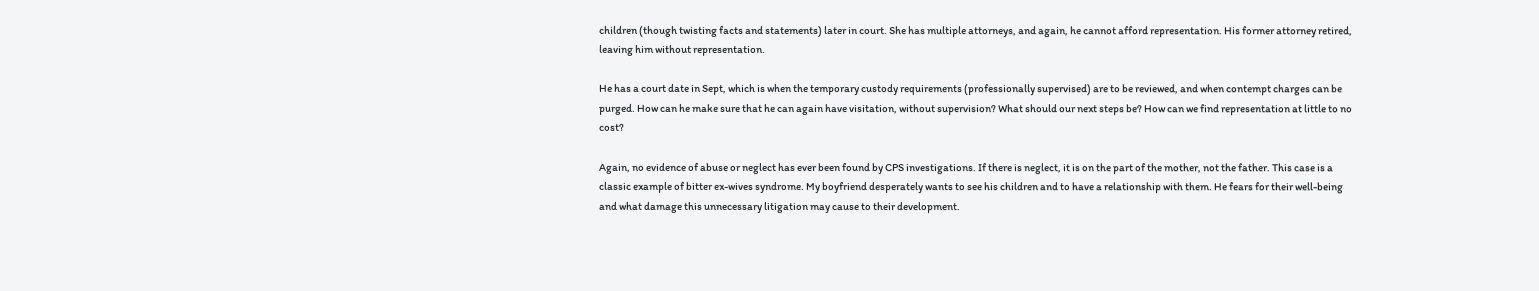children (though twisting facts and statements) later in court. She has multiple attorneys, and again, he cannot afford representation. His former attorney retired, leaving him without representation.

He has a court date in Sept, which is when the temporary custody requirements (professionally supervised) are to be reviewed, and when contempt charges can be purged. How can he make sure that he can again have visitation, without supervision? What should our next steps be? How can we find representation at little to no cost?

Again, no evidence of abuse or neglect has ever been found by CPS investigations. If there is neglect, it is on the part of the mother, not the father. This case is a classic example of bitter ex-wives syndrome. My boyfriend desperately wants to see his children and to have a relationship with them. He fears for their well-being and what damage this unnecessary litigation may cause to their development.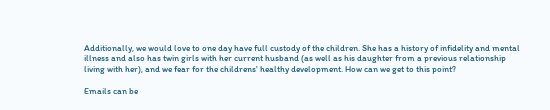Additionally, we would love to one day have full custody of the children. She has a history of infidelity and mental illness and also has twin girls with her current husband (as well as his daughter from a previous relationship living with her), and we fear for the childrens' healthy development. How can we get to this point?

Emails can be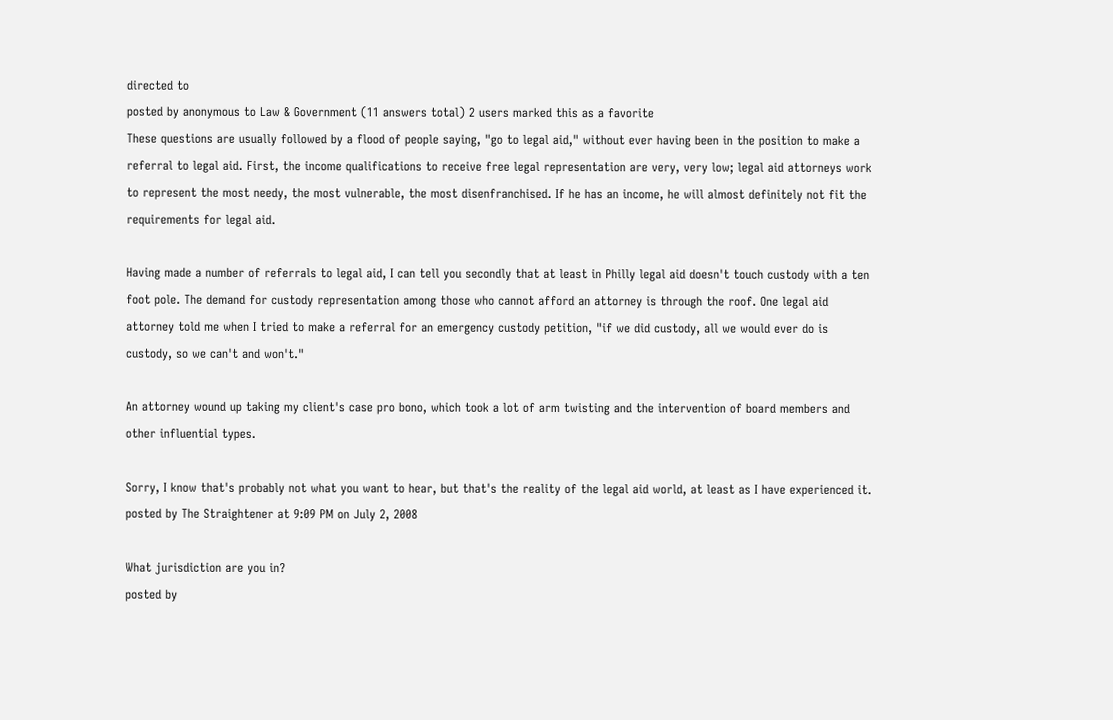directed to
posted by anonymous to Law & Government (11 answers total) 2 users marked this as a favorite
These questions are usually followed by a flood of people saying, "go to legal aid," without ever having been in the position to make a referral to legal aid. First, the income qualifications to receive free legal representation are very, very low; legal aid attorneys work to represent the most needy, the most vulnerable, the most disenfranchised. If he has an income, he will almost definitely not fit the requirements for legal aid.

Having made a number of referrals to legal aid, I can tell you secondly that at least in Philly legal aid doesn't touch custody with a ten foot pole. The demand for custody representation among those who cannot afford an attorney is through the roof. One legal aid attorney told me when I tried to make a referral for an emergency custody petition, "if we did custody, all we would ever do is custody, so we can't and won't."

An attorney wound up taking my client's case pro bono, which took a lot of arm twisting and the intervention of board members and other influential types.

Sorry, I know that's probably not what you want to hear, but that's the reality of the legal aid world, at least as I have experienced it.
posted by The Straightener at 9:09 PM on July 2, 2008

What jurisdiction are you in?
posted by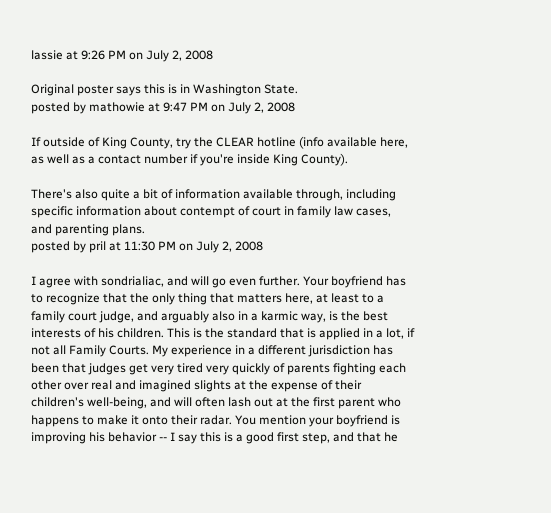lassie at 9:26 PM on July 2, 2008

Original poster says this is in Washington State.
posted by mathowie at 9:47 PM on July 2, 2008

If outside of King County, try the CLEAR hotline (info available here, as well as a contact number if you're inside King County).

There's also quite a bit of information available through, including specific information about contempt of court in family law cases, and parenting plans.
posted by pril at 11:30 PM on July 2, 2008

I agree with sondrialiac, and will go even further. Your boyfriend has to recognize that the only thing that matters here, at least to a family court judge, and arguably also in a karmic way, is the best interests of his children. This is the standard that is applied in a lot, if not all Family Courts. My experience in a different jurisdiction has been that judges get very tired very quickly of parents fighting each other over real and imagined slights at the expense of their children's well-being, and will often lash out at the first parent who happens to make it onto their radar. You mention your boyfriend is improving his behavior -- I say this is a good first step, and that he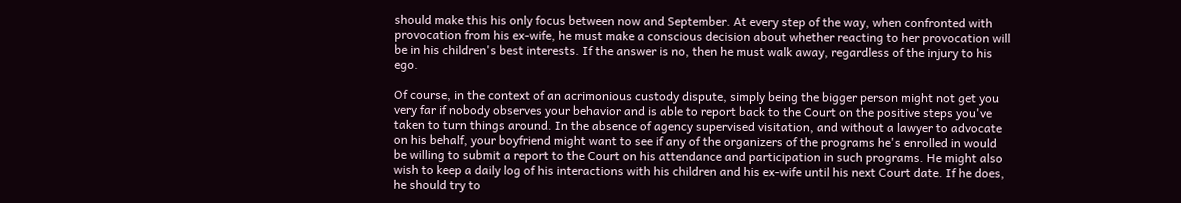should make this his only focus between now and September. At every step of the way, when confronted with provocation from his ex-wife, he must make a conscious decision about whether reacting to her provocation will be in his children's best interests. If the answer is no, then he must walk away, regardless of the injury to his ego.

Of course, in the context of an acrimonious custody dispute, simply being the bigger person might not get you very far if nobody observes your behavior and is able to report back to the Court on the positive steps you've taken to turn things around. In the absence of agency supervised visitation, and without a lawyer to advocate on his behalf, your boyfriend might want to see if any of the organizers of the programs he's enrolled in would be willing to submit a report to the Court on his attendance and participation in such programs. He might also wish to keep a daily log of his interactions with his children and his ex-wife until his next Court date. If he does, he should try to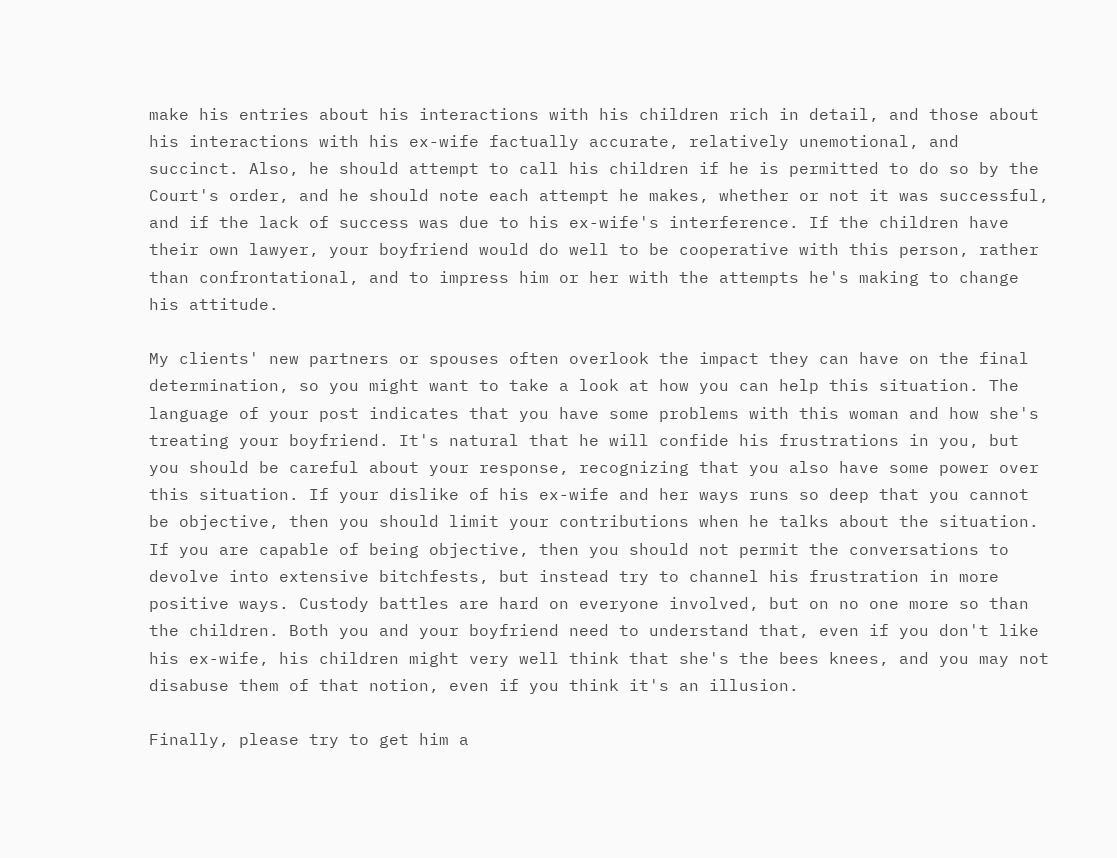make his entries about his interactions with his children rich in detail, and those about his interactions with his ex-wife factually accurate, relatively unemotional, and succinct. Also, he should attempt to call his children if he is permitted to do so by the Court's order, and he should note each attempt he makes, whether or not it was successful, and if the lack of success was due to his ex-wife's interference. If the children have their own lawyer, your boyfriend would do well to be cooperative with this person, rather than confrontational, and to impress him or her with the attempts he's making to change his attitude.

My clients' new partners or spouses often overlook the impact they can have on the final determination, so you might want to take a look at how you can help this situation. The language of your post indicates that you have some problems with this woman and how she's treating your boyfriend. It's natural that he will confide his frustrations in you, but you should be careful about your response, recognizing that you also have some power over this situation. If your dislike of his ex-wife and her ways runs so deep that you cannot be objective, then you should limit your contributions when he talks about the situation. If you are capable of being objective, then you should not permit the conversations to devolve into extensive bitchfests, but instead try to channel his frustration in more positive ways. Custody battles are hard on everyone involved, but on no one more so than the children. Both you and your boyfriend need to understand that, even if you don't like his ex-wife, his children might very well think that she's the bees knees, and you may not disabuse them of that notion, even if you think it's an illusion.

Finally, please try to get him a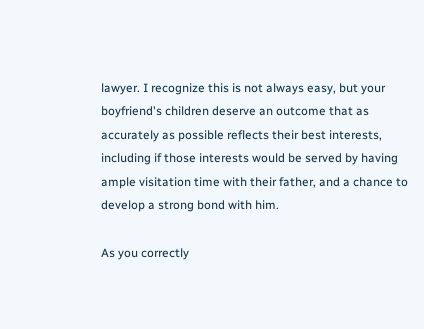lawyer. I recognize this is not always easy, but your boyfriend's children deserve an outcome that as accurately as possible reflects their best interests, including if those interests would be served by having ample visitation time with their father, and a chance to develop a strong bond with him.

As you correctly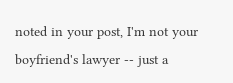noted in your post, I'm not your boyfriend's lawyer -- just a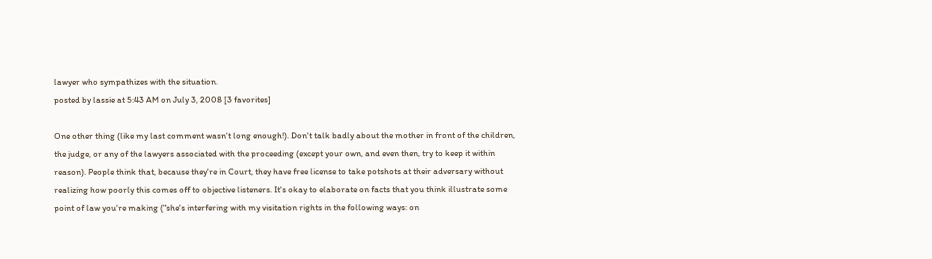lawyer who sympathizes with the situation.
posted by lassie at 5:43 AM on July 3, 2008 [3 favorites]

One other thing (like my last comment wasn't long enough!). Don't talk badly about the mother in front of the children, the judge, or any of the lawyers associated with the proceeding (except your own, and even then, try to keep it within reason). People think that, because they're in Court, they have free license to take potshots at their adversary without realizing how poorly this comes off to objective listeners. It's okay to elaborate on facts that you think illustrate some point of law you're making ("she's interfering with my visitation rights in the following ways: on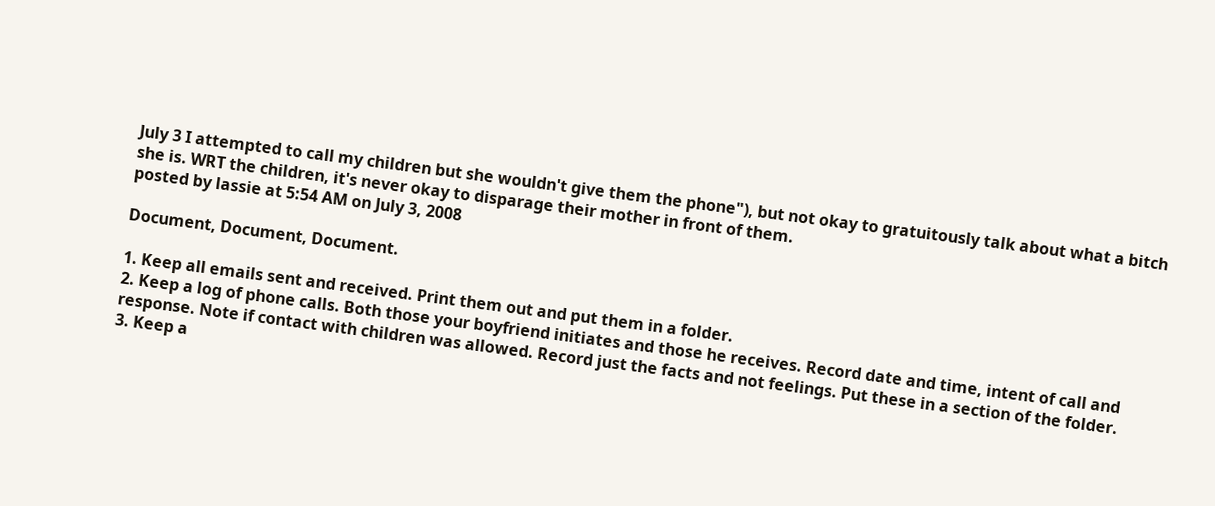July 3 I attempted to call my children but she wouldn't give them the phone"), but not okay to gratuitously talk about what a bitch she is. WRT the children, it's never okay to disparage their mother in front of them.
posted by lassie at 5:54 AM on July 3, 2008

Document, Document, Document.

1. Keep all emails sent and received. Print them out and put them in a folder.
2. Keep a log of phone calls. Both those your boyfriend initiates and those he receives. Record date and time, intent of call and response. Note if contact with children was allowed. Record just the facts and not feelings. Put these in a section of the folder.
3. Keep a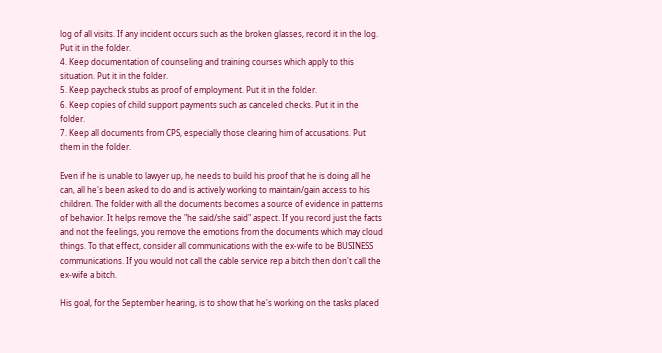log of all visits. If any incident occurs such as the broken glasses, record it in the log. Put it in the folder.
4. Keep documentation of counseling and training courses which apply to this situation. Put it in the folder.
5. Keep paycheck stubs as proof of employment. Put it in the folder.
6. Keep copies of child support payments such as canceled checks. Put it in the folder.
7. Keep all documents from CPS, especially those clearing him of accusations. Put them in the folder.

Even if he is unable to lawyer up, he needs to build his proof that he is doing all he can, all he's been asked to do and is actively working to maintain/gain access to his children. The folder with all the documents becomes a source of evidence in patterns of behavior. It helps remove the "he said/she said" aspect. If you record just the facts and not the feelings, you remove the emotions from the documents which may cloud things. To that effect, consider all communications with the ex-wife to be BUSINESS communications. If you would not call the cable service rep a bitch then don't call the ex-wife a bitch.

His goal, for the September hearing, is to show that he's working on the tasks placed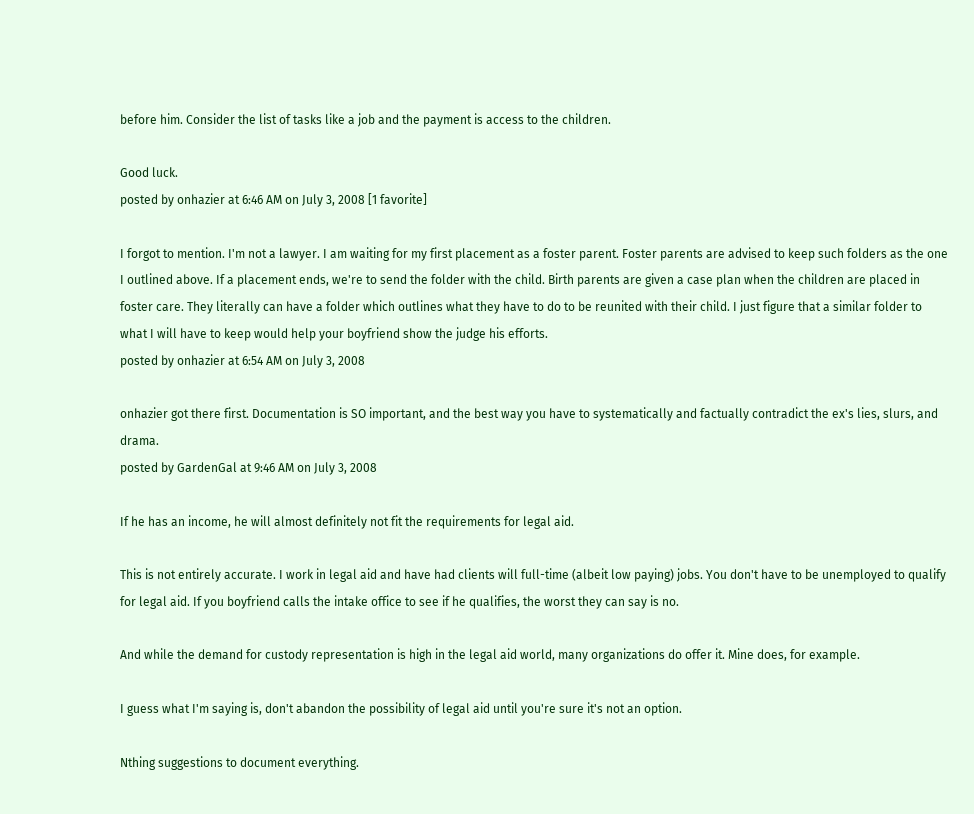before him. Consider the list of tasks like a job and the payment is access to the children.

Good luck.
posted by onhazier at 6:46 AM on July 3, 2008 [1 favorite]

I forgot to mention. I'm not a lawyer. I am waiting for my first placement as a foster parent. Foster parents are advised to keep such folders as the one I outlined above. If a placement ends, we're to send the folder with the child. Birth parents are given a case plan when the children are placed in foster care. They literally can have a folder which outlines what they have to do to be reunited with their child. I just figure that a similar folder to what I will have to keep would help your boyfriend show the judge his efforts.
posted by onhazier at 6:54 AM on July 3, 2008

onhazier got there first. Documentation is SO important, and the best way you have to systematically and factually contradict the ex's lies, slurs, and drama.
posted by GardenGal at 9:46 AM on July 3, 2008

If he has an income, he will almost definitely not fit the requirements for legal aid.

This is not entirely accurate. I work in legal aid and have had clients will full-time (albeit low paying) jobs. You don't have to be unemployed to qualify for legal aid. If you boyfriend calls the intake office to see if he qualifies, the worst they can say is no.

And while the demand for custody representation is high in the legal aid world, many organizations do offer it. Mine does, for example.

I guess what I'm saying is, don't abandon the possibility of legal aid until you're sure it's not an option.

Nthing suggestions to document everything.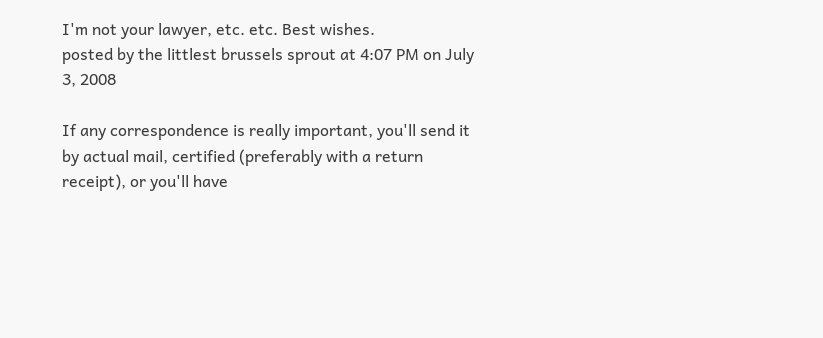I'm not your lawyer, etc. etc. Best wishes.
posted by the littlest brussels sprout at 4:07 PM on July 3, 2008

If any correspondence is really important, you'll send it by actual mail, certified (preferably with a return receipt), or you'll have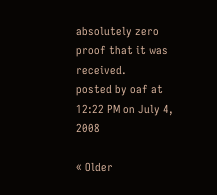absolutely zero proof that it was received.
posted by oaf at 12:22 PM on July 4, 2008

« Older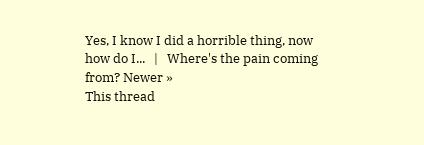Yes, I know I did a horrible thing, now how do I...   |   Where's the pain coming from? Newer »
This thread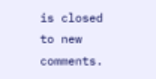is closed to new comments.